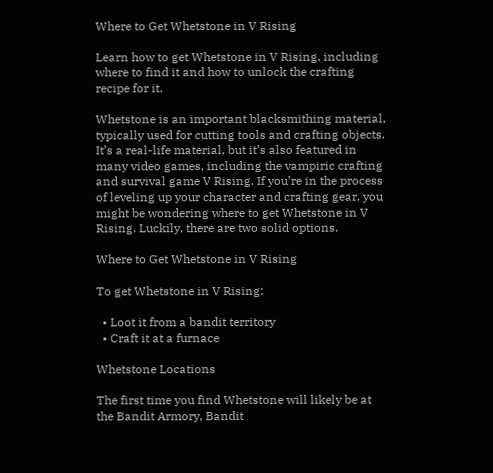Where to Get Whetstone in V Rising

Learn how to get Whetstone in V Rising, including where to find it and how to unlock the crafting recipe for it.

Whetstone is an important blacksmithing material, typically used for cutting tools and crafting objects. It’s a real-life material, but it’s also featured in many video games, including the vampiric crafting and survival game V Rising. If you’re in the process of leveling up your character and crafting gear, you might be wondering where to get Whetstone in V Rising. Luckily, there are two solid options.

Where to Get Whetstone in V Rising

To get Whetstone in V Rising:

  • Loot it from a bandit territory
  • Craft it at a furnace

Whetstone Locations

The first time you find Whetstone will likely be at the Bandit Armory, Bandit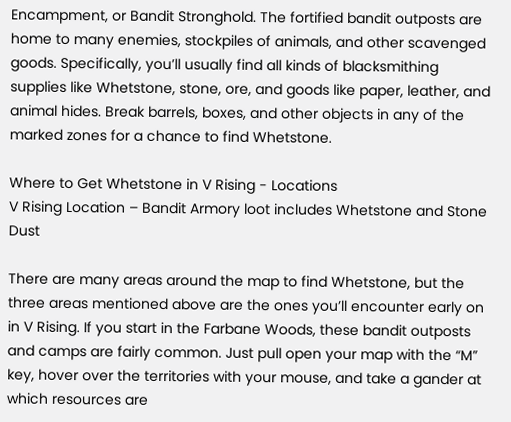Encampment, or Bandit Stronghold. The fortified bandit outposts are home to many enemies, stockpiles of animals, and other scavenged goods. Specifically, you’ll usually find all kinds of blacksmithing supplies like Whetstone, stone, ore, and goods like paper, leather, and animal hides. Break barrels, boxes, and other objects in any of the marked zones for a chance to find Whetstone.

Where to Get Whetstone in V Rising - Locations
V Rising Location – Bandit Armory loot includes Whetstone and Stone Dust

There are many areas around the map to find Whetstone, but the three areas mentioned above are the ones you’ll encounter early on in V Rising. If you start in the Farbane Woods, these bandit outposts and camps are fairly common. Just pull open your map with the “M” key, hover over the territories with your mouse, and take a gander at which resources are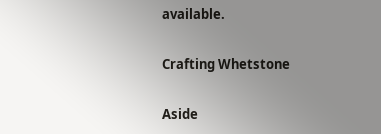available.

Crafting Whetstone

Aside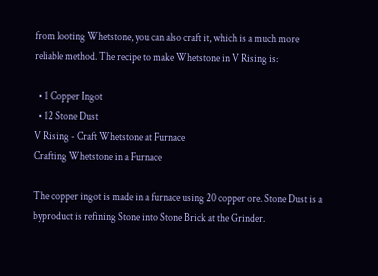from looting Whetstone, you can also craft it, which is a much more reliable method. The recipe to make Whetstone in V Rising is:

  • 1 Copper Ingot
  • 12 Stone Dust
V Rising - Craft Whetstone at Furnace
Crafting Whetstone in a Furnace

The copper ingot is made in a furnace using 20 copper ore. Stone Dust is a byproduct is refining Stone into Stone Brick at the Grinder.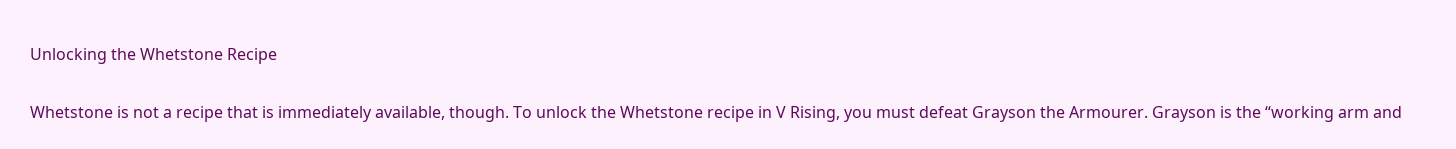Unlocking the Whetstone Recipe

Whetstone is not a recipe that is immediately available, though. To unlock the Whetstone recipe in V Rising, you must defeat Grayson the Armourer. Grayson is the “working arm and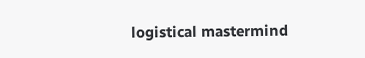logistical mastermind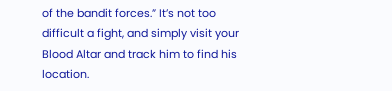of the bandit forces.” It’s not too difficult a fight, and simply visit your Blood Altar and track him to find his location.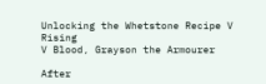Unlocking the Whetstone Recipe V Rising
V Blood, Grayson the Armourer

After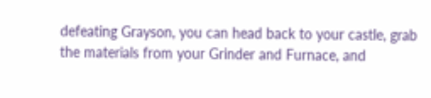defeating Grayson, you can head back to your castle, grab the materials from your Grinder and Furnace, and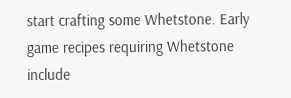start crafting some Whetstone. Early game recipes requiring Whetstone include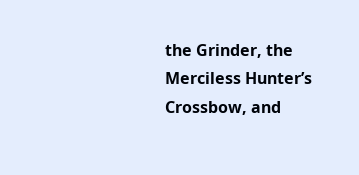the Grinder, the Merciless Hunter’s Crossbow, and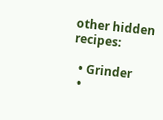other hidden recipes:

  • Grinder
  •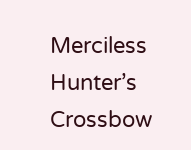Merciless Hunter’s Crossbow